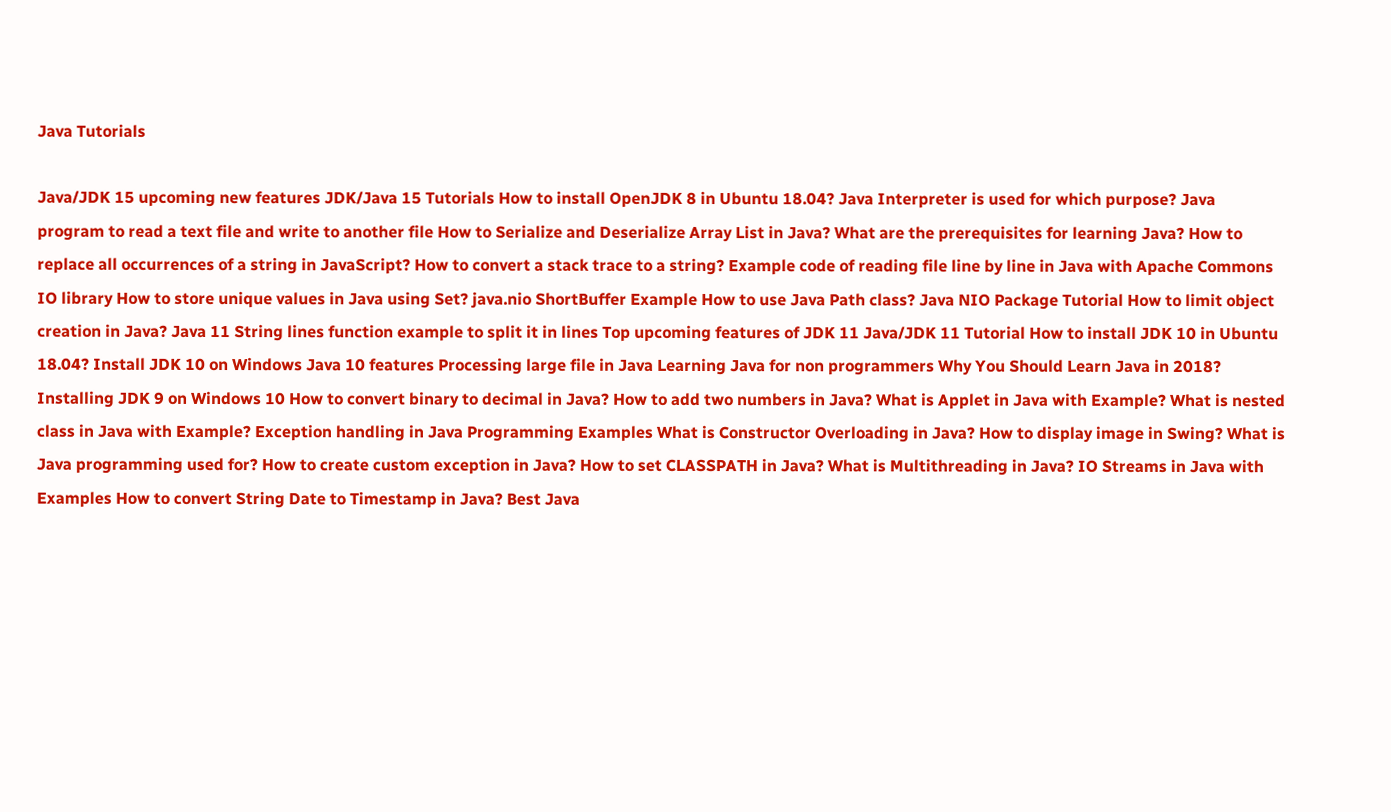Java Tutorials

Java/JDK 15 upcoming new features JDK/Java 15 Tutorials How to install OpenJDK 8 in Ubuntu 18.04? Java Interpreter is used for which purpose? Java program to read a text file and write to another file How to Serialize and Deserialize Array List in Java? What are the prerequisites for learning Java? How to replace all occurrences of a string in JavaScript? How to convert a stack trace to a string? Example code of reading file line by line in Java with Apache Commons IO library How to store unique values in Java using Set? java.nio ShortBuffer Example How to use Java Path class? Java NIO Package Tutorial How to limit object creation in Java? Java 11 String lines function example to split it in lines Top upcoming features of JDK 11 Java/JDK 11 Tutorial How to install JDK 10 in Ubuntu 18.04? Install JDK 10 on Windows Java 10 features Processing large file in Java Learning Java for non programmers Why You Should Learn Java in 2018? Installing JDK 9 on Windows 10 How to convert binary to decimal in Java? How to add two numbers in Java? What is Applet in Java with Example? What is nested class in Java with Example? Exception handling in Java Programming Examples What is Constructor Overloading in Java? How to display image in Swing? What is Java programming used for? How to create custom exception in Java? How to set CLASSPATH in Java? What is Multithreading in Java? IO Streams in Java with Examples How to convert String Date to Timestamp in Java? Best Java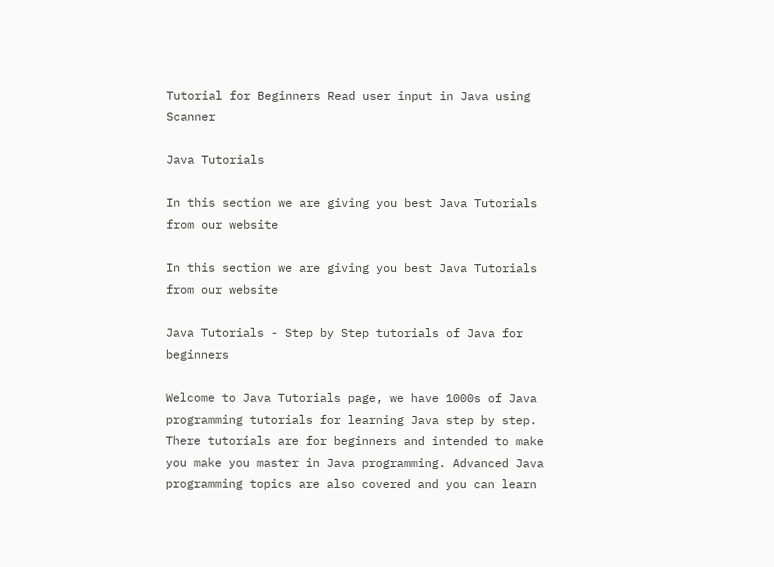Tutorial for Beginners Read user input in Java using Scanner

Java Tutorials

In this section we are giving you best Java Tutorials from our website

In this section we are giving you best Java Tutorials from our website

Java Tutorials - Step by Step tutorials of Java for beginners

Welcome to Java Tutorials page, we have 1000s of Java programming tutorials for learning Java step by step. There tutorials are for beginners and intended to make you make you master in Java programming. Advanced Java programming topics are also covered and you can learn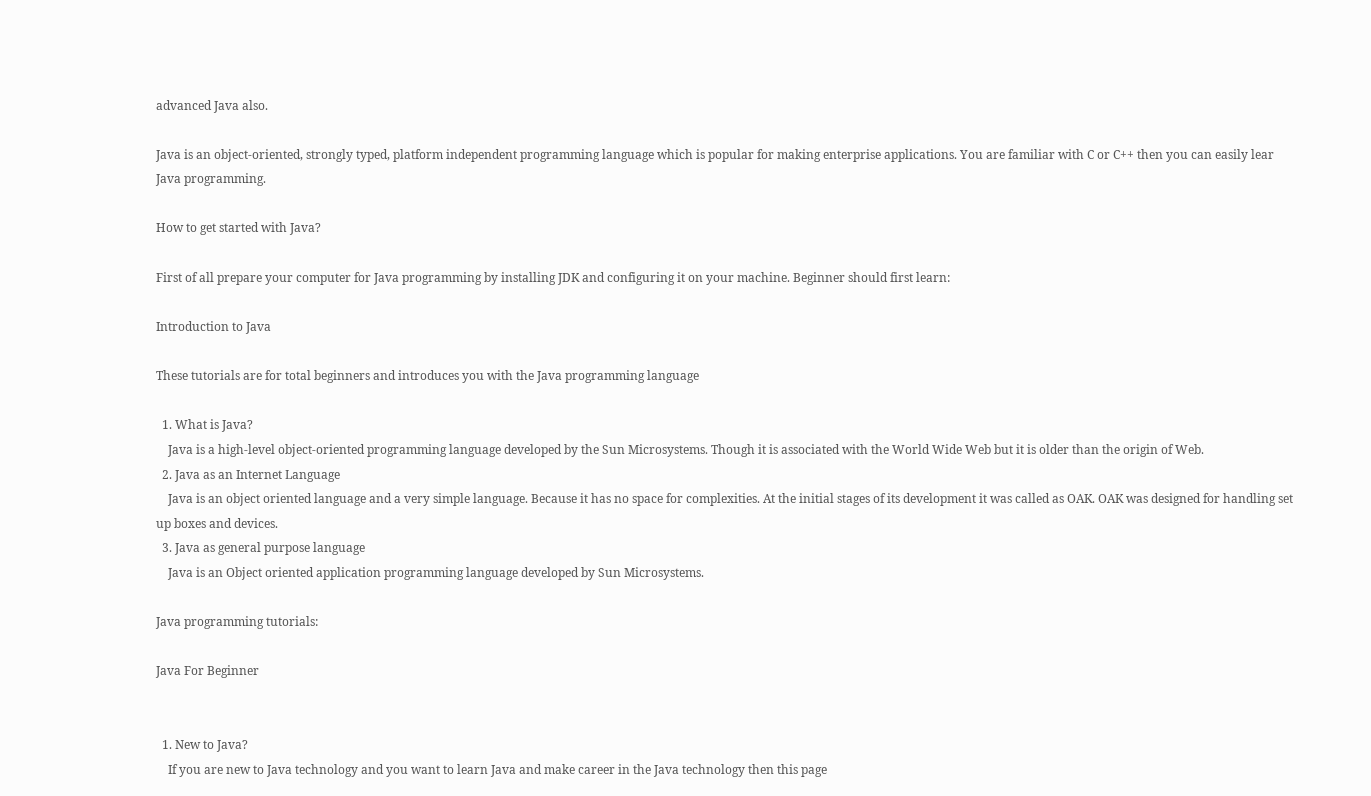advanced Java also.

Java is an object-oriented, strongly typed, platform independent programming language which is popular for making enterprise applications. You are familiar with C or C++ then you can easily lear Java programming.

How to get started with Java?

First of all prepare your computer for Java programming by installing JDK and configuring it on your machine. Beginner should first learn:

Introduction to Java

These tutorials are for total beginners and introduces you with the Java programming language

  1. What is Java?
    Java is a high-level object-oriented programming language developed by the Sun Microsystems. Though it is associated with the World Wide Web but it is older than the origin of Web.
  2. Java as an Internet Language
    Java is an object oriented language and a very simple language. Because it has no space for complexities. At the initial stages of its development it was called as OAK. OAK was designed for handling set up boxes and devices.
  3. Java as general purpose language
    Java is an Object oriented application programming language developed by Sun Microsystems.

Java programming tutorials:

Java For Beginner


  1. New to Java?
    If you are new to Java technology and you want to learn Java and make career in the Java technology then this page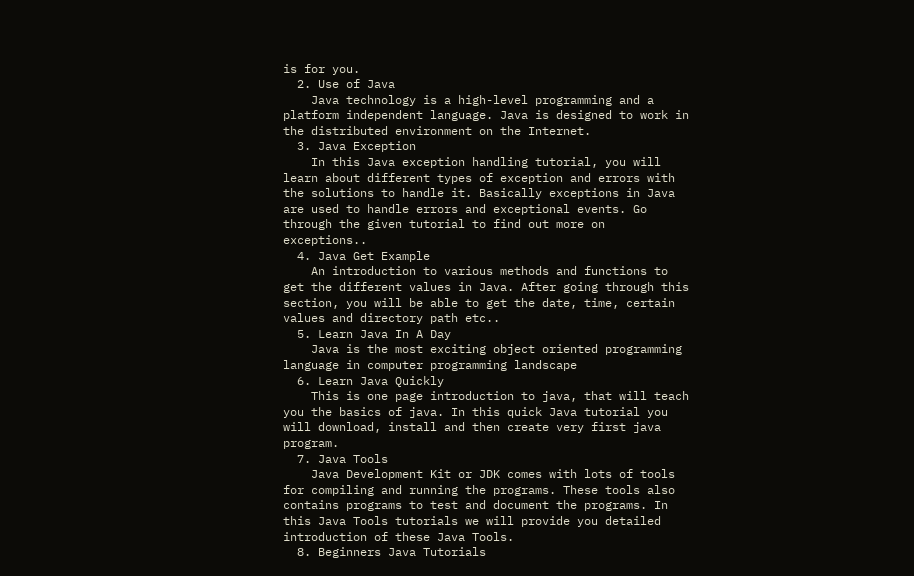is for you.
  2. Use of Java
    Java technology is a high-level programming and a platform independent language. Java is designed to work in the distributed environment on the Internet.
  3. Java Exception
    In this Java exception handling tutorial, you will learn about different types of exception and errors with the solutions to handle it. Basically exceptions in Java are used to handle errors and exceptional events. Go through the given tutorial to find out more on exceptions..
  4. Java Get Example
    An introduction to various methods and functions to get the different values in Java. After going through this section, you will be able to get the date, time, certain values and directory path etc..
  5. Learn Java In A Day
    Java is the most exciting object oriented programming language in computer programming landscape
  6. Learn Java Quickly
    This is one page introduction to java, that will teach you the basics of java. In this quick Java tutorial you will download, install and then create very first java program.
  7. Java Tools
    Java Development Kit or JDK comes with lots of tools for compiling and running the programs. These tools also contains programs to test and document the programs. In this Java Tools tutorials we will provide you detailed introduction of these Java Tools.
  8. Beginners Java Tutorials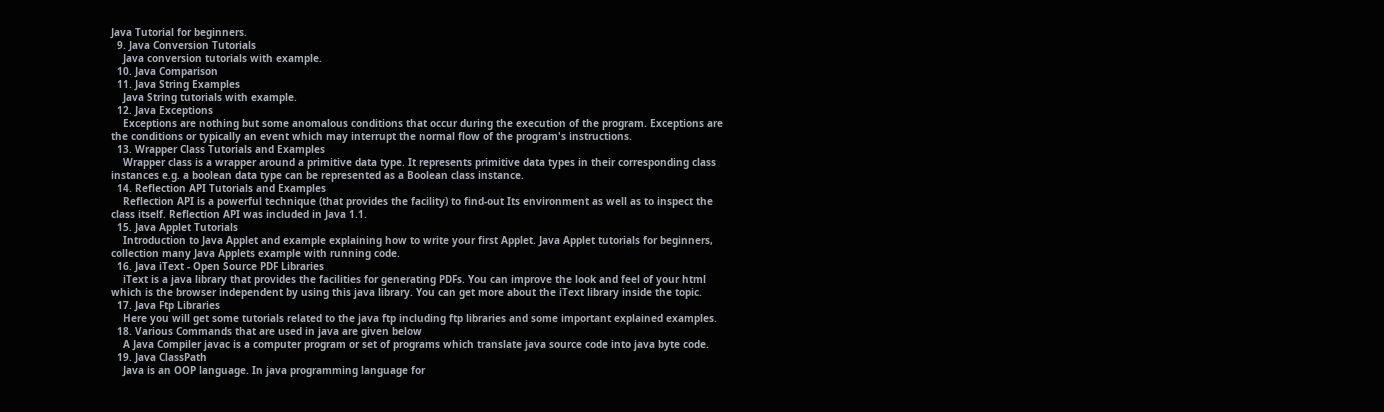Java Tutorial for beginners.
  9. Java Conversion Tutorials
    Java conversion tutorials with example.
  10. Java Comparison
  11. Java String Examples
    Java String tutorials with example.
  12. Java Exceptions
    Exceptions are nothing but some anomalous conditions that occur during the execution of the program. Exceptions are the conditions or typically an event which may interrupt the normal flow of the program's instructions.
  13. Wrapper Class Tutorials and Examples
    Wrapper class is a wrapper around a primitive data type. It represents primitive data types in their corresponding class instances e.g. a boolean data type can be represented as a Boolean class instance.
  14. Reflection API Tutorials and Examples
    Reflection API is a powerful technique (that provides the facility) to find-out Its environment as well as to inspect the class itself. Reflection API was included in Java 1.1.
  15. Java Applet Tutorials
    Introduction to Java Applet and example explaining how to write your first Applet. Java Applet tutorials for beginners, collection many Java Applets example with running code.
  16. Java iText - Open Source PDF Libraries
    iText is a java library that provides the facilities for generating PDFs. You can improve the look and feel of your html which is the browser independent by using this java library. You can get more about the iText library inside the topic.
  17. Java Ftp Libraries
    Here you will get some tutorials related to the java ftp including ftp libraries and some important explained examples.
  18. Various Commands that are used in java are given below
    A Java Compiler javac is a computer program or set of programs which translate java source code into java byte code.
  19. Java ClassPath
    Java is an OOP language. In java programming language for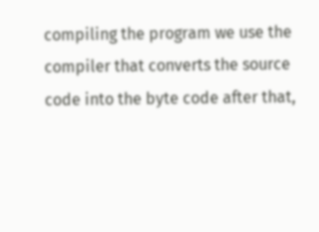compiling the program we use the compiler that converts the source code into the byte code after that,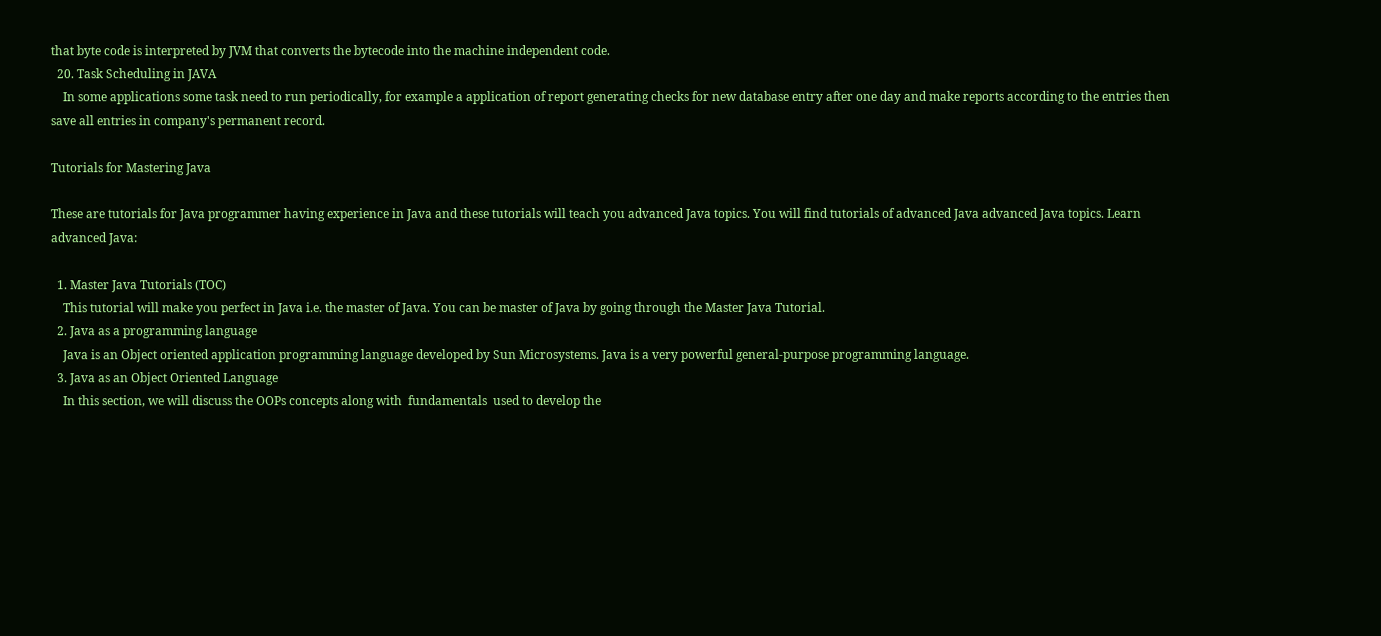that byte code is interpreted by JVM that converts the bytecode into the machine independent code.
  20. Task Scheduling in JAVA
    In some applications some task need to run periodically, for example a application of report generating checks for new database entry after one day and make reports according to the entries then save all entries in company's permanent record.

Tutorials for Mastering Java

These are tutorials for Java programmer having experience in Java and these tutorials will teach you advanced Java topics. You will find tutorials of advanced Java advanced Java topics. Learn advanced Java:

  1. Master Java Tutorials (TOC)
    This tutorial will make you perfect in Java i.e. the master of Java. You can be master of Java by going through the Master Java Tutorial.
  2. Java as a programming language
    Java is an Object oriented application programming language developed by Sun Microsystems. Java is a very powerful general-purpose programming language.
  3. Java as an Object Oriented Language
    In this section, we will discuss the OOPs concepts along with  fundamentals  used to develop the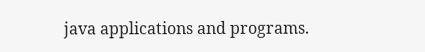java applications and programs.